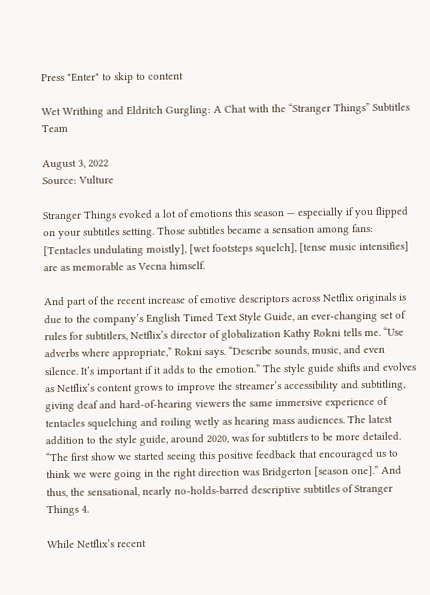Press "Enter" to skip to content

Wet Writhing and Eldritch Gurgling: A Chat with the “Stranger Things” Subtitles Team

August 3, 2022
Source: Vulture

Stranger Things evoked a lot of emotions this season — especially if you flipped on your subtitles setting. Those subtitles became a sensation among fans: [Tentacles undulating moistly], [wet footsteps squelch], [tense music intensifies] are as memorable as Vecna himself.

And part of the recent increase of emotive descriptors across Netflix originals is due to the company’s English Timed Text Style Guide, an ever-changing set of rules for subtitlers, Netflix’s director of globalization Kathy Rokni tells me. “Use adverbs where appropriate,” Rokni says. “Describe sounds, music, and even silence. It’s important if it adds to the emotion.” The style guide shifts and evolves as Netflix’s content grows to improve the streamer’s accessibility and subtitling, giving deaf and hard-of-hearing viewers the same immersive experience of tentacles squelching and roiling wetly as hearing mass audiences. The latest addition to the style guide, around 2020, was for subtitlers to be more detailed. “The first show we started seeing this positive feedback that encouraged us to think we were going in the right direction was Bridgerton [season one].” And thus, the sensational, nearly no-holds-barred descriptive subtitles of Stranger Things 4.

While Netflix’s recent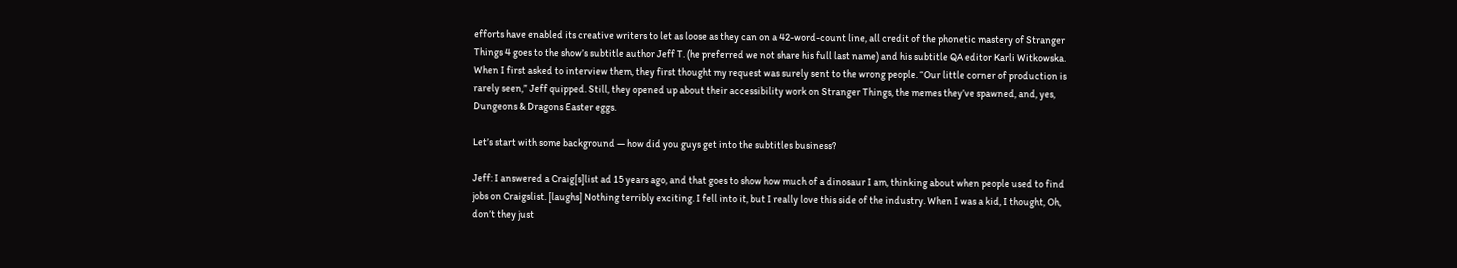efforts have enabled its creative writers to let as loose as they can on a 42-word-count line, all credit of the phonetic mastery of Stranger Things 4 goes to the show’s subtitle author Jeff T. (he preferred we not share his full last name) and his subtitle QA editor Karli Witkowska. When I first asked to interview them, they first thought my request was surely sent to the wrong people. “Our little corner of production is rarely seen,” Jeff quipped. Still, they opened up about their accessibility work on Stranger Things, the memes they’ve spawned, and, yes, Dungeons & Dragons Easter eggs.

Let’s start with some background — how did you guys get into the subtitles business?

Jeff: I answered a Craig[s]list ad 15 years ago, and that goes to show how much of a dinosaur I am, thinking about when people used to find jobs on Craigslist. [laughs] Nothing terribly exciting. I fell into it, but I really love this side of the industry. When I was a kid, I thought, Oh, don’t they just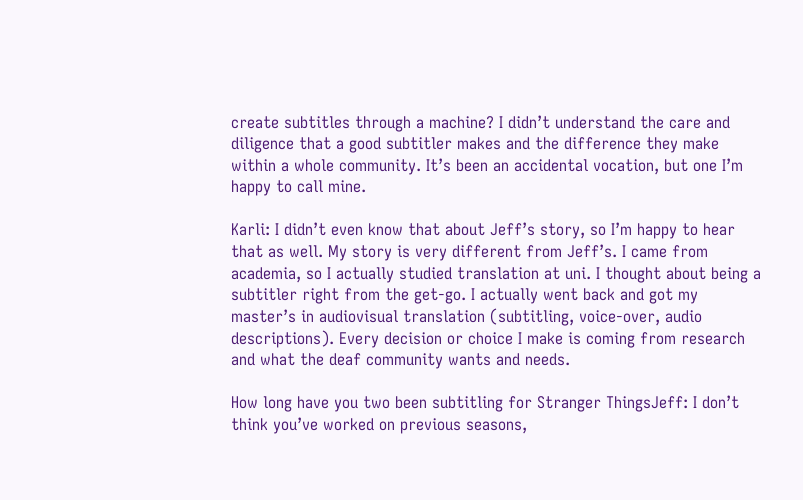create subtitles through a machine? I didn’t understand the care and diligence that a good subtitler makes and the difference they make within a whole community. It’s been an accidental vocation, but one I’m happy to call mine.

Karli: I didn’t even know that about Jeff’s story, so I’m happy to hear that as well. My story is very different from Jeff’s. I came from academia, so I actually studied translation at uni. I thought about being a subtitler right from the get-go. I actually went back and got my master’s in audiovisual translation (subtitling, voice-over, audio descriptions). Every decision or choice I make is coming from research and what the deaf community wants and needs.

How long have you two been subtitling for Stranger ThingsJeff: I don’t think you’ve worked on previous seasons,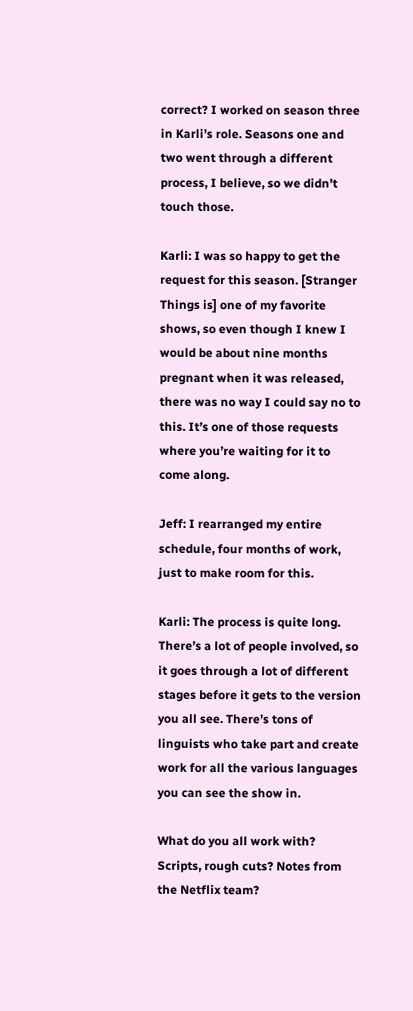correct? I worked on season three in Karli’s role. Seasons one and two went through a different process, I believe, so we didn’t touch those.

Karli: I was so happy to get the request for this season. [Stranger Things is] one of my favorite shows, so even though I knew I would be about nine months pregnant when it was released, there was no way I could say no to this. It’s one of those requests where you’re waiting for it to come along.

Jeff: I rearranged my entire schedule, four months of work, just to make room for this.

Karli: The process is quite long. There’s a lot of people involved, so it goes through a lot of different stages before it gets to the version you all see. There’s tons of linguists who take part and create work for all the various languages you can see the show in.

What do you all work with? Scripts, rough cuts? Notes from the Netflix team?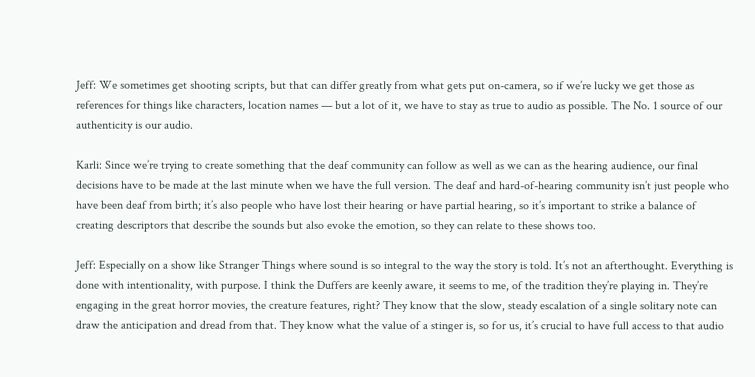Jeff: We sometimes get shooting scripts, but that can differ greatly from what gets put on-camera, so if we’re lucky we get those as references for things like characters, location names — but a lot of it, we have to stay as true to audio as possible. The No. 1 source of our authenticity is our audio.

Karli: Since we’re trying to create something that the deaf community can follow as well as we can as the hearing audience, our final decisions have to be made at the last minute when we have the full version. The deaf and hard-of-hearing community isn’t just people who have been deaf from birth; it’s also people who have lost their hearing or have partial hearing, so it’s important to strike a balance of creating descriptors that describe the sounds but also evoke the emotion, so they can relate to these shows too.

Jeff: Especially on a show like Stranger Things where sound is so integral to the way the story is told. It’s not an afterthought. Everything is done with intentionality, with purpose. I think the Duffers are keenly aware, it seems to me, of the tradition they’re playing in. They’re engaging in the great horror movies, the creature features, right? They know that the slow, steady escalation of a single solitary note can draw the anticipation and dread from that. They know what the value of a stinger is, so for us, it’s crucial to have full access to that audio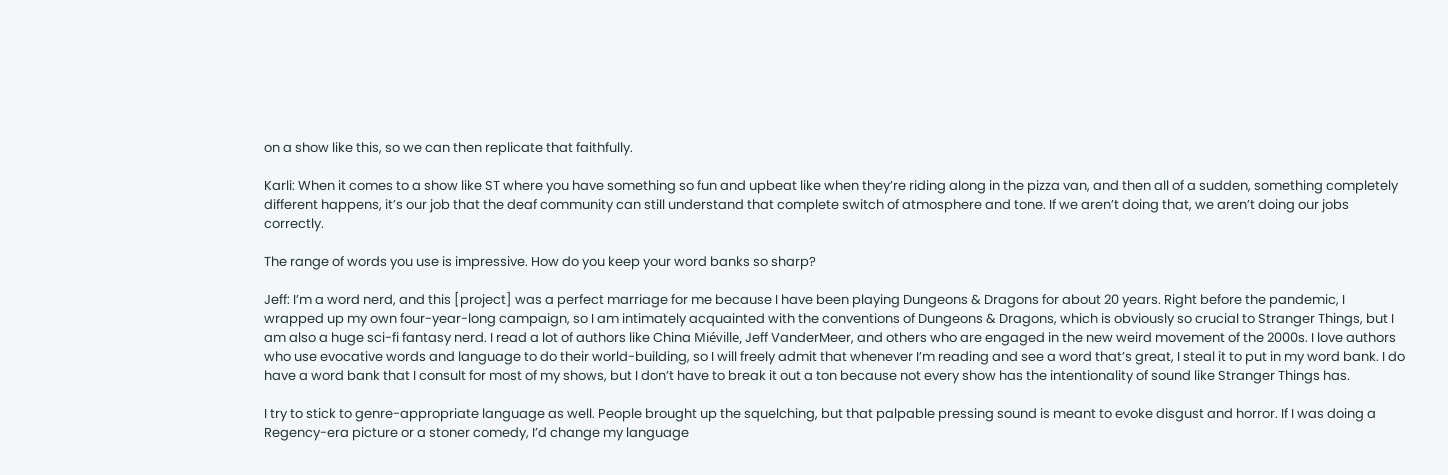on a show like this, so we can then replicate that faithfully.

Karli: When it comes to a show like ST where you have something so fun and upbeat like when they’re riding along in the pizza van, and then all of a sudden, something completely different happens, it’s our job that the deaf community can still understand that complete switch of atmosphere and tone. If we aren’t doing that, we aren’t doing our jobs correctly.

The range of words you use is impressive. How do you keep your word banks so sharp?

Jeff: I’m a word nerd, and this [project] was a perfect marriage for me because I have been playing Dungeons & Dragons for about 20 years. Right before the pandemic, I wrapped up my own four-year-long campaign, so I am intimately acquainted with the conventions of Dungeons & Dragons, which is obviously so crucial to Stranger Things, but I am also a huge sci-fi fantasy nerd. I read a lot of authors like China Miéville, Jeff VanderMeer, and others who are engaged in the new weird movement of the 2000s. I love authors who use evocative words and language to do their world-building, so I will freely admit that whenever I’m reading and see a word that’s great, I steal it to put in my word bank. I do have a word bank that I consult for most of my shows, but I don’t have to break it out a ton because not every show has the intentionality of sound like Stranger Things has.

I try to stick to genre-appropriate language as well. People brought up the squelching, but that palpable pressing sound is meant to evoke disgust and horror. If I was doing a Regency-era picture or a stoner comedy, I’d change my language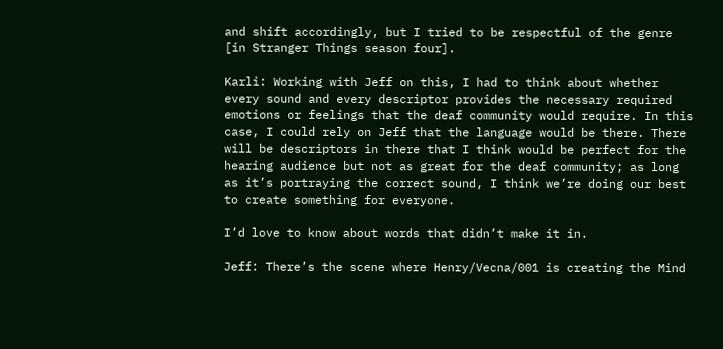and shift accordingly, but I tried to be respectful of the genre [in Stranger Things season four].

Karli: Working with Jeff on this, I had to think about whether every sound and every descriptor provides the necessary required emotions or feelings that the deaf community would require. In this case, I could rely on Jeff that the language would be there. There will be descriptors in there that I think would be perfect for the hearing audience but not as great for the deaf community; as long as it’s portraying the correct sound, I think we’re doing our best to create something for everyone.

I’d love to know about words that didn’t make it in.

Jeff: There’s the scene where Henry/Vecna/001 is creating the Mind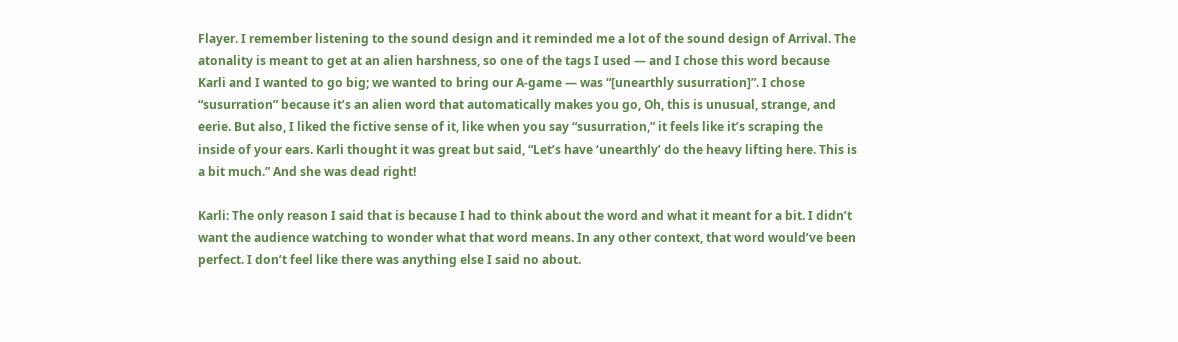Flayer. I remember listening to the sound design and it reminded me a lot of the sound design of Arrival. The atonality is meant to get at an alien harshness, so one of the tags I used — and I chose this word because Karli and I wanted to go big; we wanted to bring our A-game — was “[unearthly susurration]”. I chose “susurration” because it’s an alien word that automatically makes you go, Oh, this is unusual, strange, and eerie. But also, I liked the fictive sense of it, like when you say “susurration,” it feels like it’s scraping the inside of your ears. Karli thought it was great but said, “Let’s have ‘unearthly’ do the heavy lifting here. This is a bit much.” And she was dead right!

Karli: The only reason I said that is because I had to think about the word and what it meant for a bit. I didn’t want the audience watching to wonder what that word means. In any other context, that word would’ve been perfect. I don’t feel like there was anything else I said no about.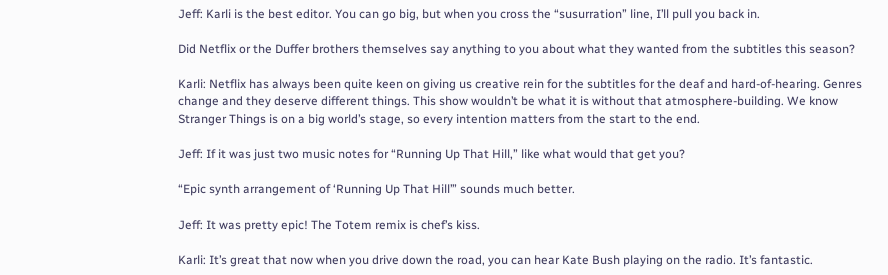Jeff: Karli is the best editor. You can go big, but when you cross the “susurration” line, I’ll pull you back in.

Did Netflix or the Duffer brothers themselves say anything to you about what they wanted from the subtitles this season?

Karli: Netflix has always been quite keen on giving us creative rein for the subtitles for the deaf and hard-of-hearing. Genres change and they deserve different things. This show wouldn’t be what it is without that atmosphere-building. We know Stranger Things is on a big world’s stage, so every intention matters from the start to the end.

Jeff: If it was just two music notes for “Running Up That Hill,” like what would that get you?

“Epic synth arrangement of ‘Running Up That Hill’” sounds much better.

Jeff: It was pretty epic! The Totem remix is chef’s kiss.

Karli: It’s great that now when you drive down the road, you can hear Kate Bush playing on the radio. It’s fantastic.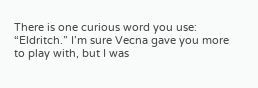There is one curious word you use: “Eldritch.” I’m sure Vecna gave you more to play with, but I was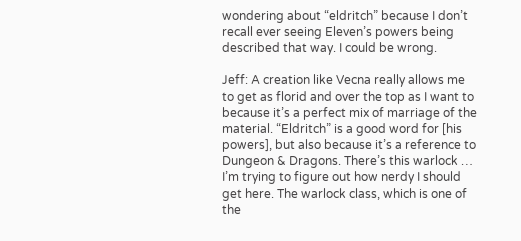wondering about “eldritch” because I don’t recall ever seeing Eleven’s powers being described that way. I could be wrong.

Jeff: A creation like Vecna really allows me to get as florid and over the top as I want to because it’s a perfect mix of marriage of the material. “Eldritch” is a good word for [his powers], but also because it’s a reference to Dungeon & Dragons. There’s this warlock … I’m trying to figure out how nerdy I should get here. The warlock class, which is one of the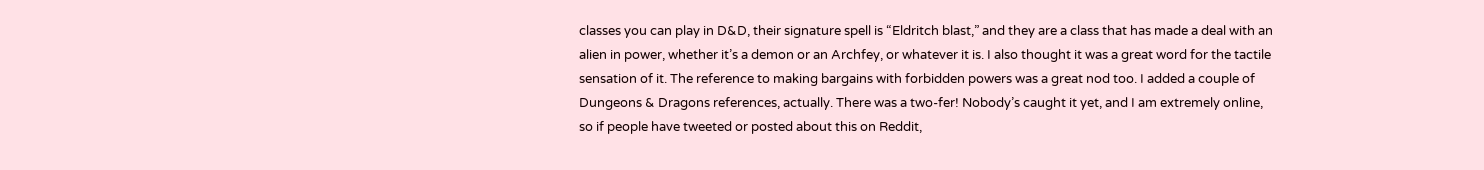classes you can play in D&D, their signature spell is “Eldritch blast,” and they are a class that has made a deal with an alien in power, whether it’s a demon or an Archfey, or whatever it is. I also thought it was a great word for the tactile sensation of it. The reference to making bargains with forbidden powers was a great nod too. I added a couple of Dungeons & Dragons references, actually. There was a two-fer! Nobody’s caught it yet, and I am extremely online, so if people have tweeted or posted about this on Reddit,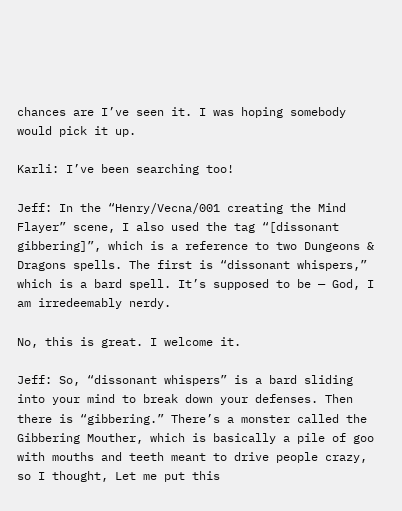chances are I’ve seen it. I was hoping somebody would pick it up.

Karli: I’ve been searching too!

Jeff: In the “Henry/Vecna/001 creating the Mind Flayer” scene, I also used the tag “[dissonant gibbering]”, which is a reference to two Dungeons & Dragons spells. The first is “dissonant whispers,” which is a bard spell. It’s supposed to be — God, I am irredeemably nerdy.

No, this is great. I welcome it.

Jeff: So, “dissonant whispers” is a bard sliding into your mind to break down your defenses. Then there is “gibbering.” There’s a monster called the Gibbering Mouther, which is basically a pile of goo with mouths and teeth meant to drive people crazy, so I thought, Let me put this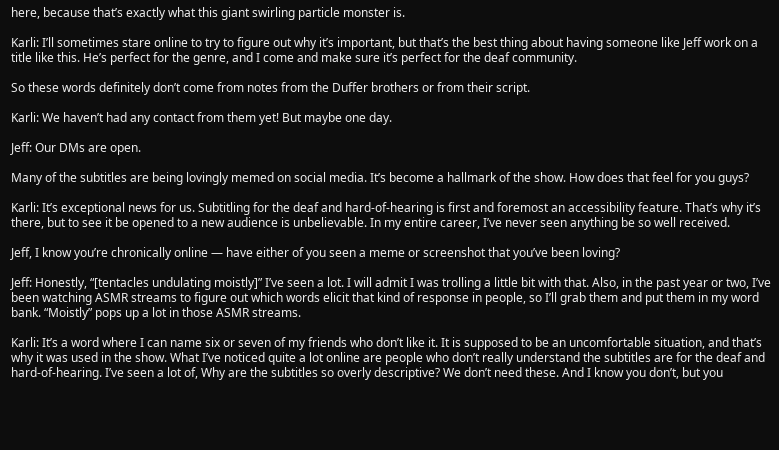here, because that’s exactly what this giant swirling particle monster is.

Karli: I’ll sometimes stare online to try to figure out why it’s important, but that’s the best thing about having someone like Jeff work on a title like this. He’s perfect for the genre, and I come and make sure it’s perfect for the deaf community.

So these words definitely don’t come from notes from the Duffer brothers or from their script.

Karli: We haven’t had any contact from them yet! But maybe one day.

Jeff: Our DMs are open.

Many of the subtitles are being lovingly memed on social media. It’s become a hallmark of the show. How does that feel for you guys?

Karli: It’s exceptional news for us. Subtitling for the deaf and hard-of-hearing is first and foremost an accessibility feature. That’s why it’s there, but to see it be opened to a new audience is unbelievable. In my entire career, I’ve never seen anything be so well received.

Jeff, I know you’re chronically online — have either of you seen a meme or screenshot that you’ve been loving?

Jeff: Honestly, “[tentacles undulating moistly]” I’ve seen a lot. I will admit I was trolling a little bit with that. Also, in the past year or two, I’ve been watching ASMR streams to figure out which words elicit that kind of response in people, so I’ll grab them and put them in my word bank. “Moistly” pops up a lot in those ASMR streams.

Karli: It’s a word where I can name six or seven of my friends who don’t like it. It is supposed to be an uncomfortable situation, and that’s why it was used in the show. What I’ve noticed quite a lot online are people who don’t really understand the subtitles are for the deaf and hard-of-hearing. I’ve seen a lot of, Why are the subtitles so overly descriptive? We don’t need these. And I know you don’t, but you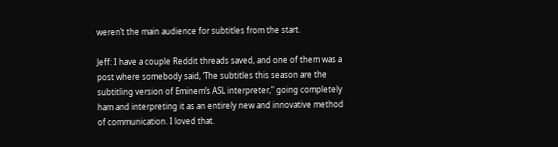weren’t the main audience for subtitles from the start.

Jeff: I have a couple Reddit threads saved, and one of them was a post where somebody said, ‘The subtitles this season are the subtitling version of Eminem’s ASL interpreter,” going completely ham and interpreting it as an entirely new and innovative method of communication. I loved that.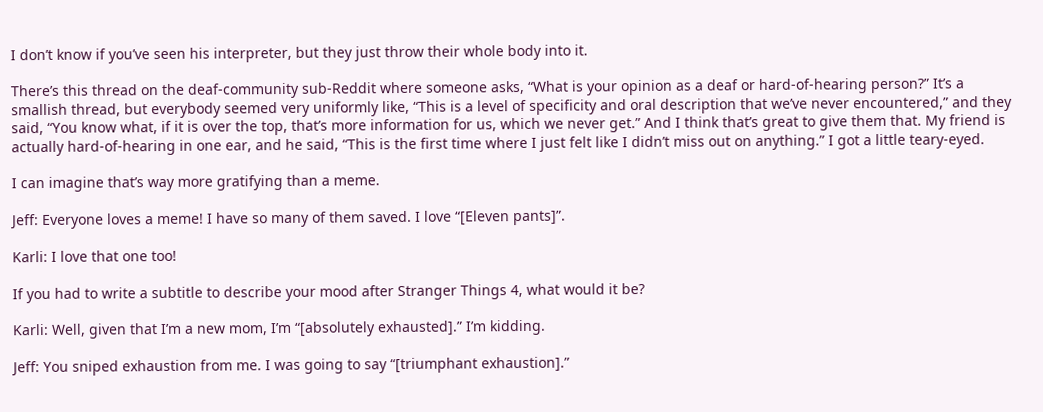I don’t know if you’ve seen his interpreter, but they just throw their whole body into it.

There’s this thread on the deaf-community sub-Reddit where someone asks, “What is your opinion as a deaf or hard-of-hearing person?” It’s a smallish thread, but everybody seemed very uniformly like, “This is a level of specificity and oral description that we’ve never encountered,” and they said, “You know what, if it is over the top, that’s more information for us, which we never get.” And I think that’s great to give them that. My friend is actually hard-of-hearing in one ear, and he said, “This is the first time where I just felt like I didn’t miss out on anything.” I got a little teary-eyed.

I can imagine that’s way more gratifying than a meme.

Jeff: Everyone loves a meme! I have so many of them saved. I love “[Eleven pants]”.

Karli: I love that one too!

If you had to write a subtitle to describe your mood after Stranger Things 4, what would it be?

Karli: Well, given that I’m a new mom, I’m “[absolutely exhausted].” I’m kidding.

Jeff: You sniped exhaustion from me. I was going to say “[triumphant exhaustion].”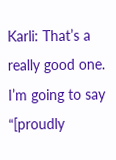Karli: That’s a really good one. I’m going to say “[proudly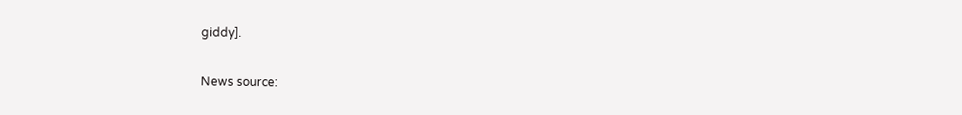giddy].

News source: